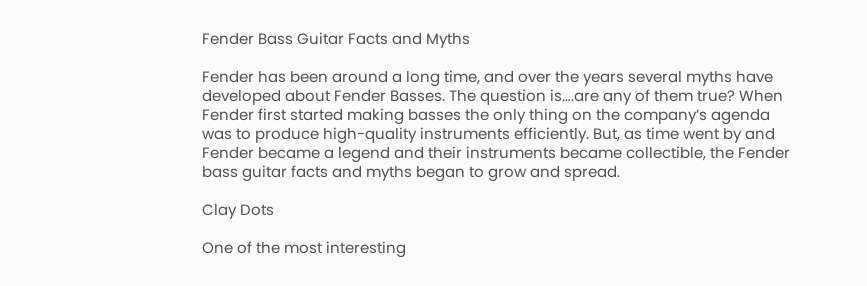Fender Bass Guitar Facts and Myths

Fender has been around a long time, and over the years several myths have developed about Fender Basses. The question is….are any of them true? When Fender first started making basses the only thing on the company’s agenda was to produce high-quality instruments efficiently. But, as time went by and Fender became a legend and their instruments became collectible, the Fender bass guitar facts and myths began to grow and spread.

Clay Dots

One of the most interesting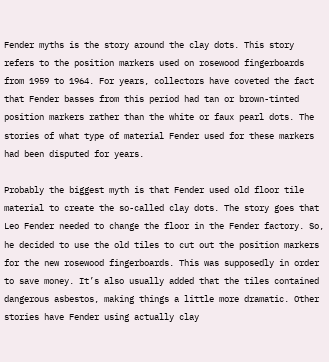Fender myths is the story around the clay dots. This story refers to the position markers used on rosewood fingerboards from 1959 to 1964. For years, collectors have coveted the fact that Fender basses from this period had tan or brown-tinted position markers rather than the white or faux pearl dots. The stories of what type of material Fender used for these markers had been disputed for years.

Probably the biggest myth is that Fender used old floor tile material to create the so-called clay dots. The story goes that Leo Fender needed to change the floor in the Fender factory. So, he decided to use the old tiles to cut out the position markers for the new rosewood fingerboards. This was supposedly in order to save money. It’s also usually added that the tiles contained dangerous asbestos, making things a little more dramatic. Other stories have Fender using actually clay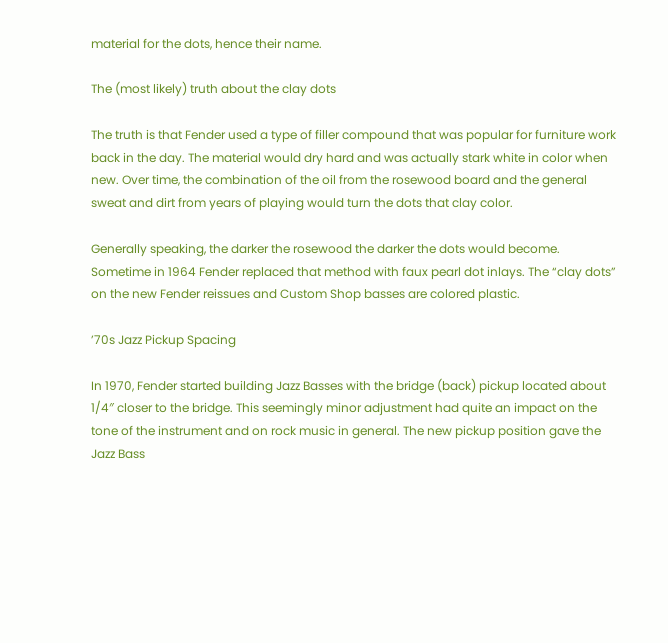material for the dots, hence their name.

The (most likely) truth about the clay dots

The truth is that Fender used a type of filler compound that was popular for furniture work back in the day. The material would dry hard and was actually stark white in color when new. Over time, the combination of the oil from the rosewood board and the general sweat and dirt from years of playing would turn the dots that clay color.

Generally speaking, the darker the rosewood the darker the dots would become. Sometime in 1964 Fender replaced that method with faux pearl dot inlays. The “clay dots” on the new Fender reissues and Custom Shop basses are colored plastic.

’70s Jazz Pickup Spacing

In 1970, Fender started building Jazz Basses with the bridge (back) pickup located about 1/4″ closer to the bridge. This seemingly minor adjustment had quite an impact on the tone of the instrument and on rock music in general. The new pickup position gave the Jazz Bass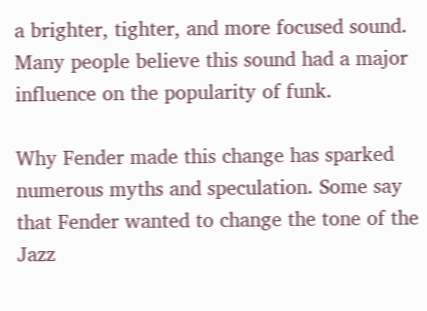a brighter, tighter, and more focused sound. Many people believe this sound had a major influence on the popularity of funk.

Why Fender made this change has sparked numerous myths and speculation. Some say that Fender wanted to change the tone of the Jazz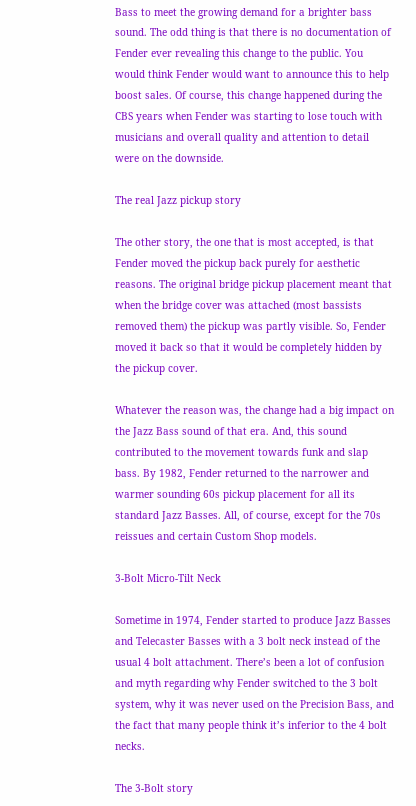Bass to meet the growing demand for a brighter bass sound. The odd thing is that there is no documentation of Fender ever revealing this change to the public. You would think Fender would want to announce this to help boost sales. Of course, this change happened during the CBS years when Fender was starting to lose touch with musicians and overall quality and attention to detail were on the downside.

The real Jazz pickup story

The other story, the one that is most accepted, is that Fender moved the pickup back purely for aesthetic reasons. The original bridge pickup placement meant that when the bridge cover was attached (most bassists removed them) the pickup was partly visible. So, Fender moved it back so that it would be completely hidden by the pickup cover.

Whatever the reason was, the change had a big impact on the Jazz Bass sound of that era. And, this sound contributed to the movement towards funk and slap bass. By 1982, Fender returned to the narrower and warmer sounding 60s pickup placement for all its standard Jazz Basses. All, of course, except for the 70s reissues and certain Custom Shop models.

3-Bolt Micro-Tilt Neck

Sometime in 1974, Fender started to produce Jazz Basses and Telecaster Basses with a 3 bolt neck instead of the usual 4 bolt attachment. There’s been a lot of confusion and myth regarding why Fender switched to the 3 bolt system, why it was never used on the Precision Bass, and the fact that many people think it’s inferior to the 4 bolt necks.

The 3-Bolt story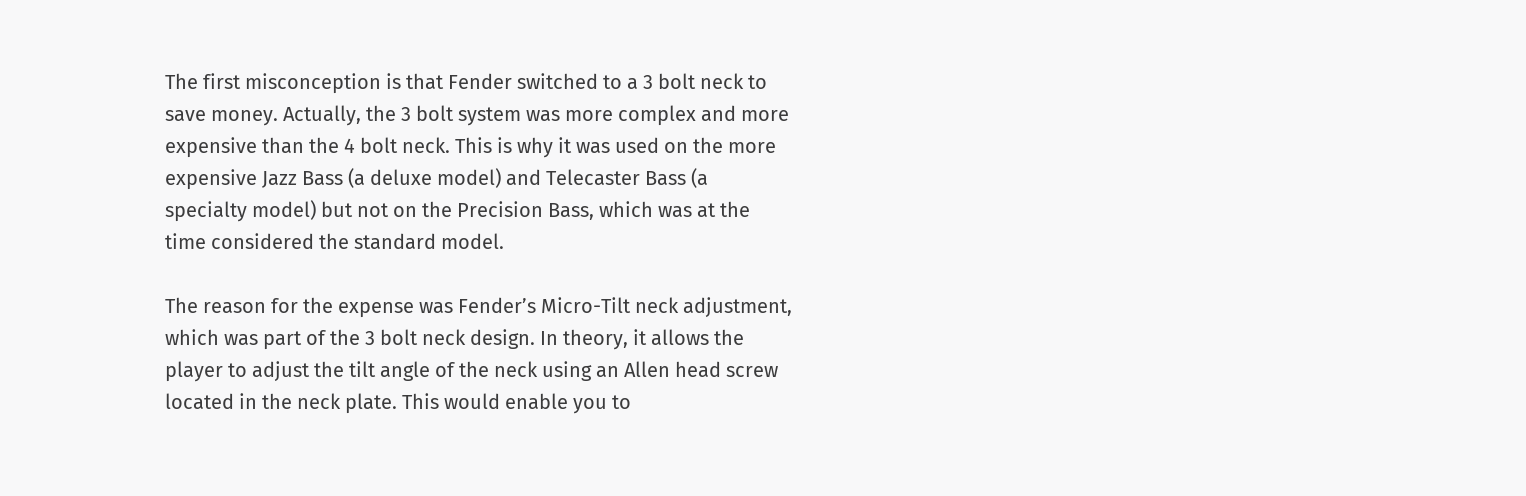The first misconception is that Fender switched to a 3 bolt neck to save money. Actually, the 3 bolt system was more complex and more expensive than the 4 bolt neck. This is why it was used on the more expensive Jazz Bass (a deluxe model) and Telecaster Bass (a specialty model) but not on the Precision Bass, which was at the time considered the standard model.

The reason for the expense was Fender’s Micro-Tilt neck adjustment, which was part of the 3 bolt neck design. In theory, it allows the player to adjust the tilt angle of the neck using an Allen head screw located in the neck plate. This would enable you to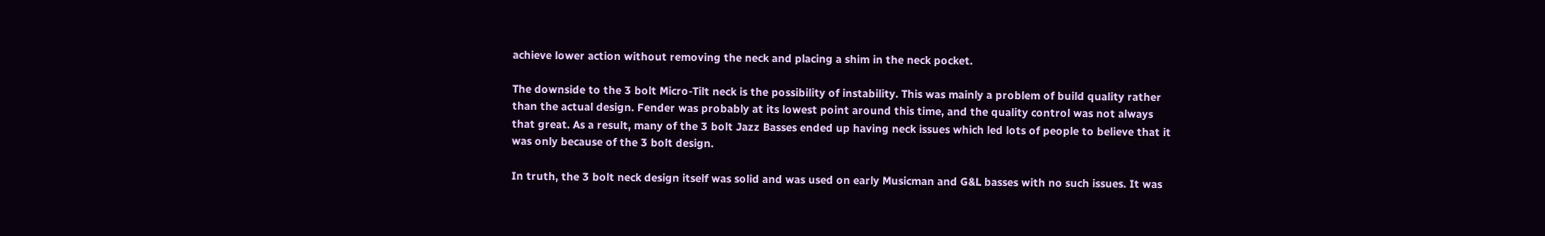achieve lower action without removing the neck and placing a shim in the neck pocket.

The downside to the 3 bolt Micro-Tilt neck is the possibility of instability. This was mainly a problem of build quality rather than the actual design. Fender was probably at its lowest point around this time, and the quality control was not always that great. As a result, many of the 3 bolt Jazz Basses ended up having neck issues which led lots of people to believe that it was only because of the 3 bolt design.

In truth, the 3 bolt neck design itself was solid and was used on early Musicman and G&L basses with no such issues. It was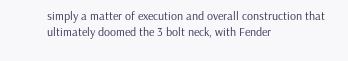simply a matter of execution and overall construction that ultimately doomed the 3 bolt neck, with Fender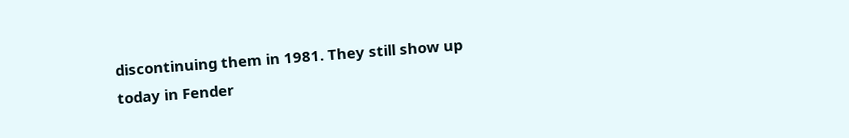discontinuing them in 1981. They still show up today in Fender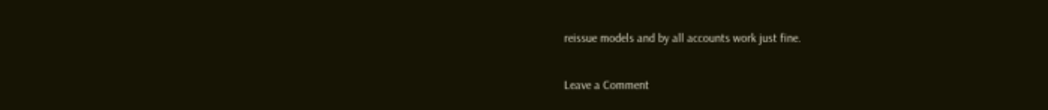reissue models and by all accounts work just fine.

Leave a Comment